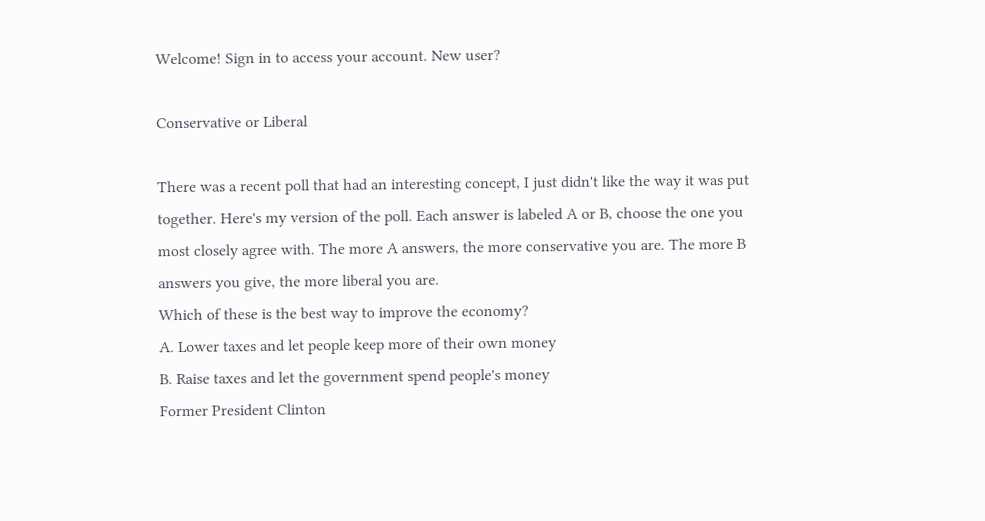Welcome! Sign in to access your account. New user?

Conservative or Liberal

There was a recent poll that had an interesting concept, I just didn't like the way it was put together. Here's my version of the poll. Each answer is labeled A or B, choose the one you most closely agree with. The more A answers, the more conservative you are. The more B answers you give, the more liberal you are.
Which of these is the best way to improve the economy?
A. Lower taxes and let people keep more of their own money
B. Raise taxes and let the government spend people's money
Former President Clinton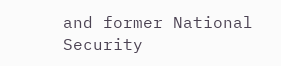and former National Security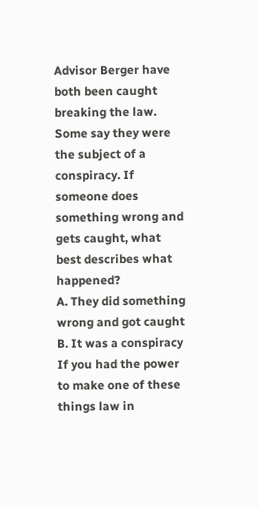Advisor Berger have both been caught breaking the law. Some say they were the subject of a conspiracy. If someone does something wrong and gets caught, what best describes what happened?
A. They did something wrong and got caught
B. It was a conspiracy
If you had the power to make one of these things law in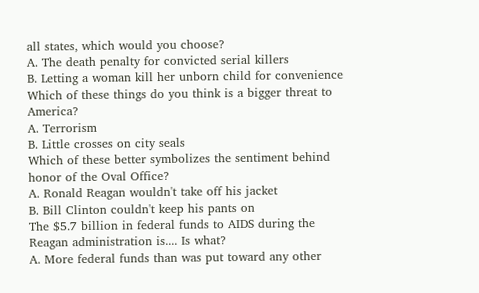all states, which would you choose?
A. The death penalty for convicted serial killers
B. Letting a woman kill her unborn child for convenience
Which of these things do you think is a bigger threat to America?
A. Terrorism
B. Little crosses on city seals
Which of these better symbolizes the sentiment behind honor of the Oval Office?
A. Ronald Reagan wouldn't take off his jacket
B. Bill Clinton couldn't keep his pants on
The $5.7 billion in federal funds to AIDS during the Reagan administration is.... Is what?
A. More federal funds than was put toward any other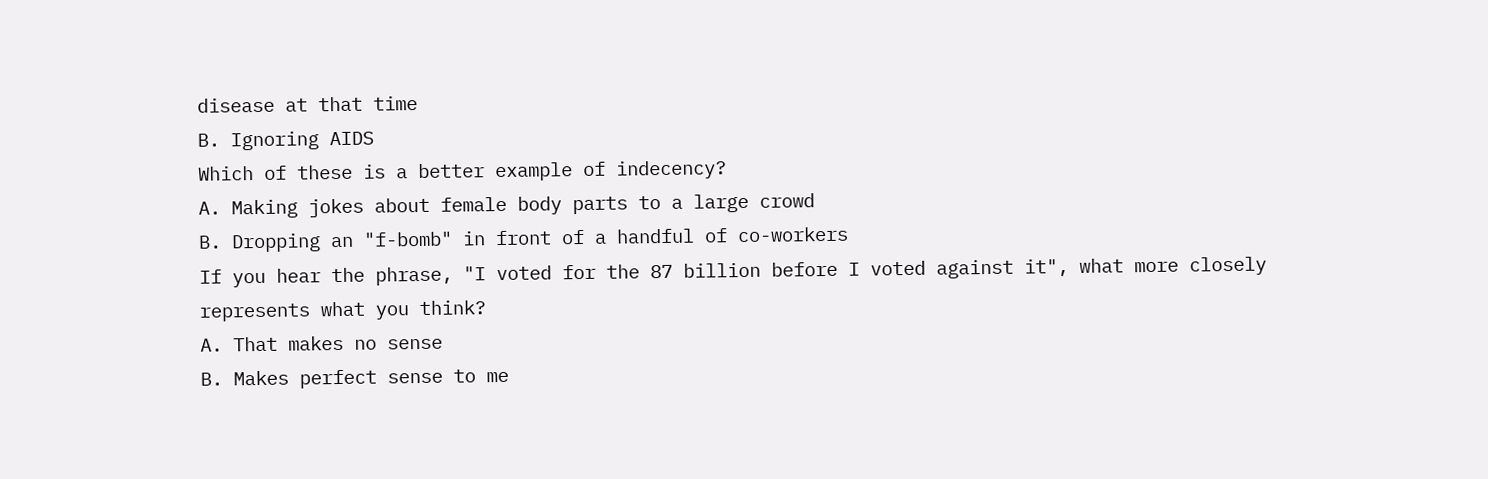disease at that time
B. Ignoring AIDS
Which of these is a better example of indecency?
A. Making jokes about female body parts to a large crowd
B. Dropping an "f-bomb" in front of a handful of co-workers
If you hear the phrase, "I voted for the 87 billion before I voted against it", what more closely represents what you think?
A. That makes no sense
B. Makes perfect sense to me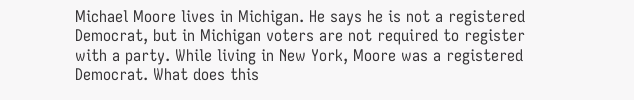Michael Moore lives in Michigan. He says he is not a registered Democrat, but in Michigan voters are not required to register with a party. While living in New York, Moore was a registered Democrat. What does this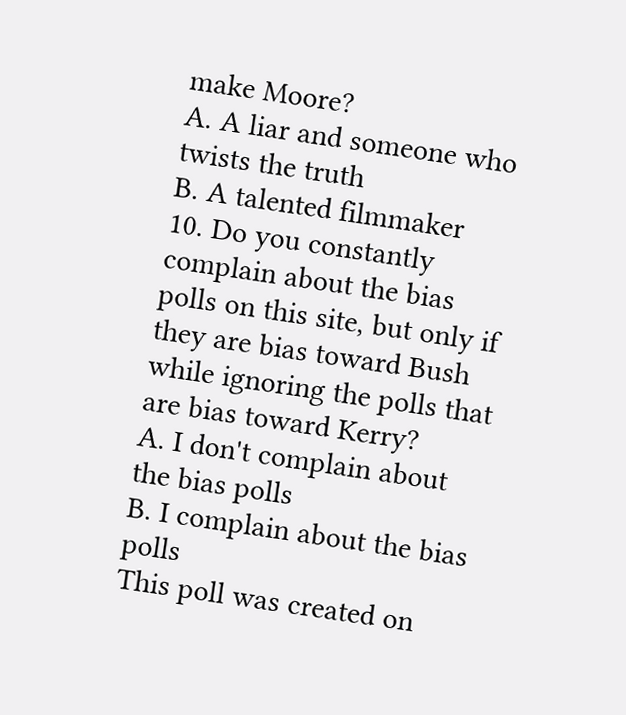make Moore?
A. A liar and someone who twists the truth
B. A talented filmmaker
10. Do you constantly complain about the bias polls on this site, but only if they are bias toward Bush while ignoring the polls that are bias toward Kerry?
A. I don't complain about the bias polls
B. I complain about the bias polls
This poll was created on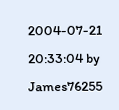2004-07-21 20:33:04 by James76255